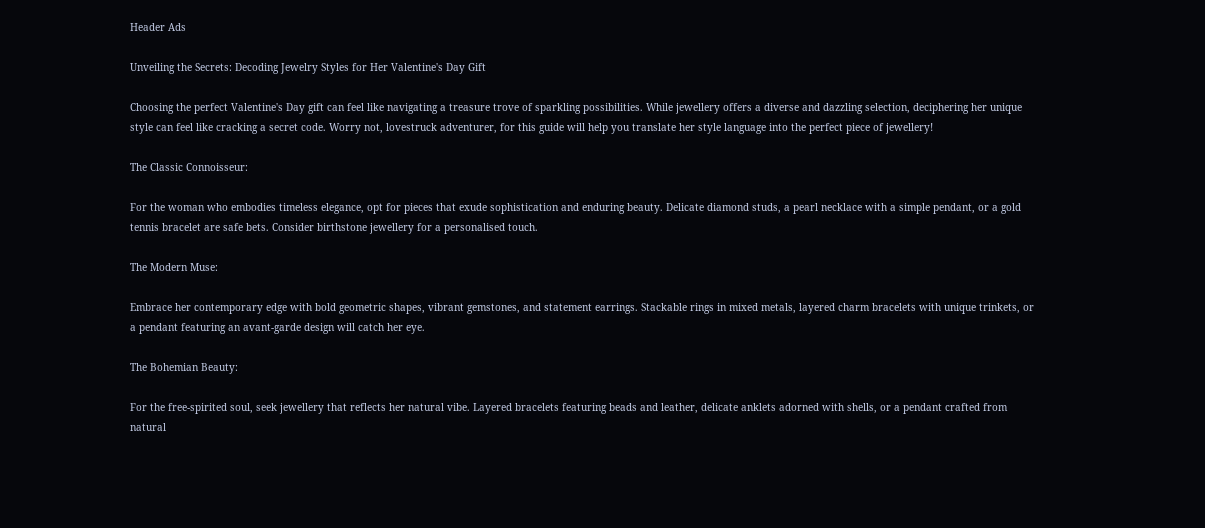Header Ads

Unveiling the Secrets: Decoding Jewelry Styles for Her Valentine's Day Gift

Choosing the perfect Valentine's Day gift can feel like navigating a treasure trove of sparkling possibilities. While jewellery offers a diverse and dazzling selection, deciphering her unique style can feel like cracking a secret code. Worry not, lovestruck adventurer, for this guide will help you translate her style language into the perfect piece of jewellery!

The Classic Connoisseur:

For the woman who embodies timeless elegance, opt for pieces that exude sophistication and enduring beauty. Delicate diamond studs, a pearl necklace with a simple pendant, or a gold tennis bracelet are safe bets. Consider birthstone jewellery for a personalised touch.

The Modern Muse:

Embrace her contemporary edge with bold geometric shapes, vibrant gemstones, and statement earrings. Stackable rings in mixed metals, layered charm bracelets with unique trinkets, or a pendant featuring an avant-garde design will catch her eye.

The Bohemian Beauty:

For the free-spirited soul, seek jewellery that reflects her natural vibe. Layered bracelets featuring beads and leather, delicate anklets adorned with shells, or a pendant crafted from natural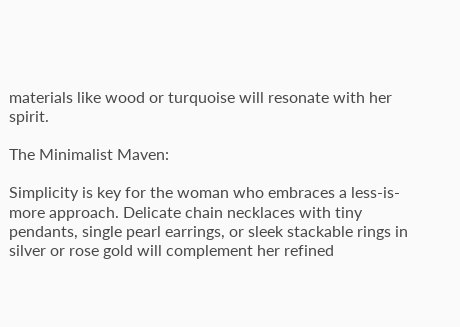materials like wood or turquoise will resonate with her spirit.

The Minimalist Maven:

Simplicity is key for the woman who embraces a less-is-more approach. Delicate chain necklaces with tiny pendants, single pearl earrings, or sleek stackable rings in silver or rose gold will complement her refined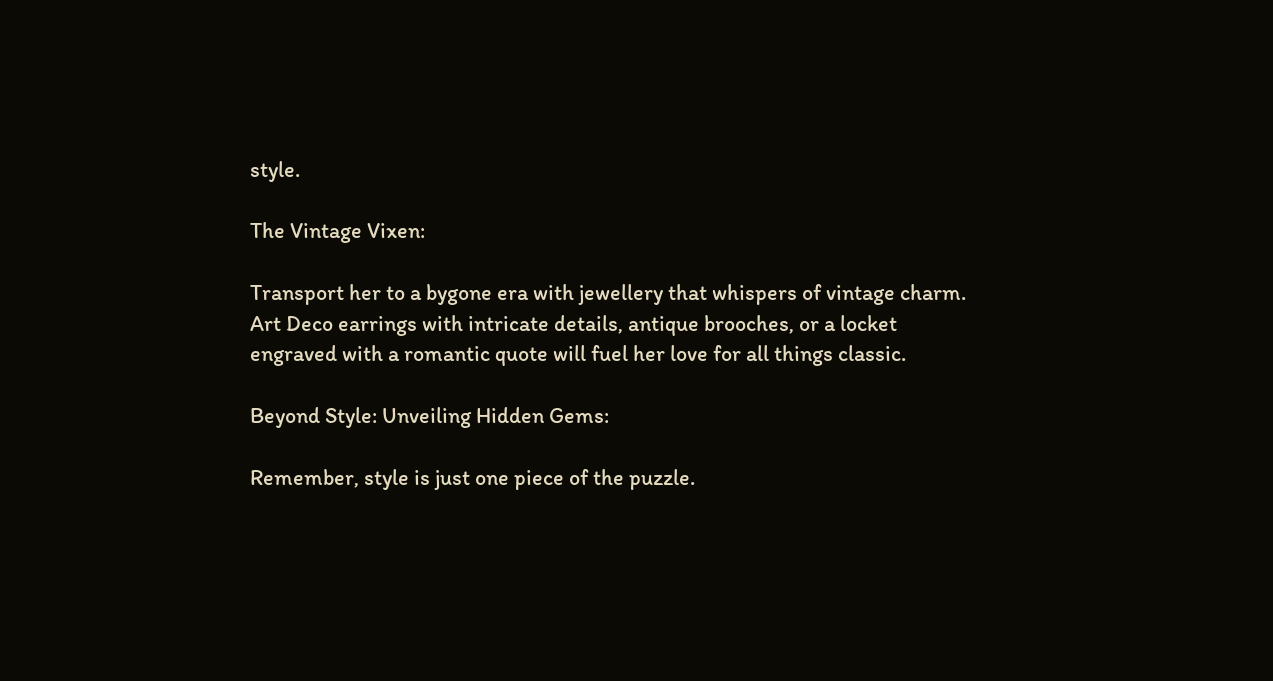style.

The Vintage Vixen:

Transport her to a bygone era with jewellery that whispers of vintage charm. Art Deco earrings with intricate details, antique brooches, or a locket engraved with a romantic quote will fuel her love for all things classic.

Beyond Style: Unveiling Hidden Gems:

Remember, style is just one piece of the puzzle.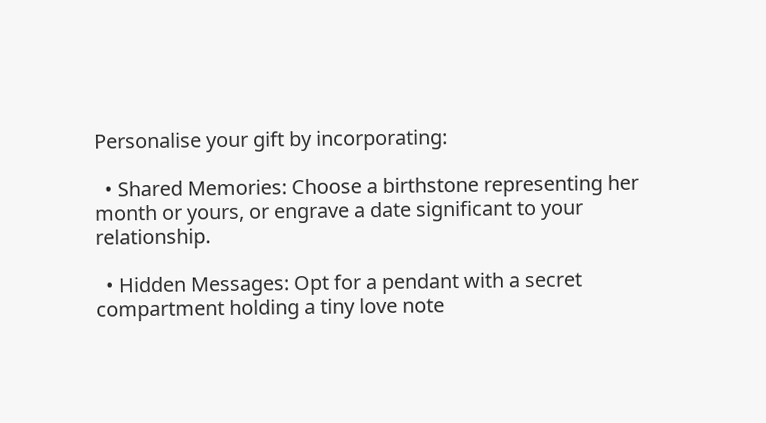Personalise your gift by incorporating:

  • Shared Memories: Choose a birthstone representing her month or yours, or engrave a date significant to your relationship.

  • Hidden Messages: Opt for a pendant with a secret compartment holding a tiny love note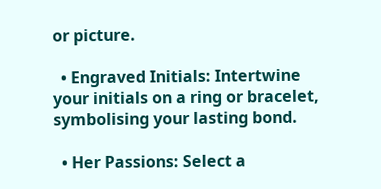or picture.

  • Engraved Initials: Intertwine your initials on a ring or bracelet, symbolising your lasting bond.

  • Her Passions: Select a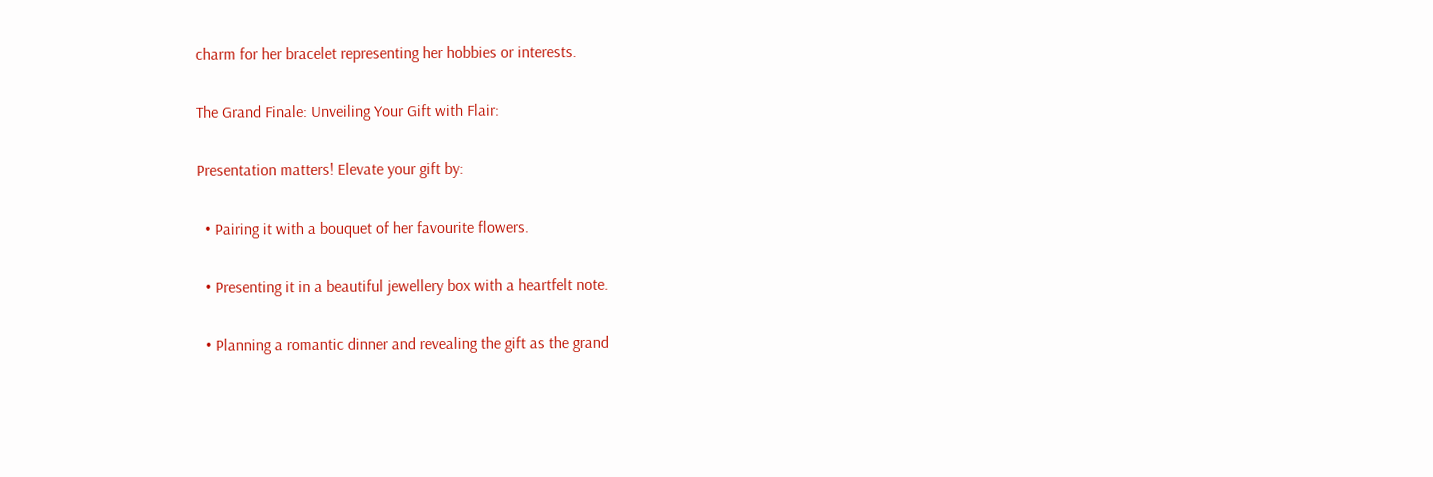charm for her bracelet representing her hobbies or interests.

The Grand Finale: Unveiling Your Gift with Flair:

Presentation matters! Elevate your gift by:

  • Pairing it with a bouquet of her favourite flowers.

  • Presenting it in a beautiful jewellery box with a heartfelt note.

  • Planning a romantic dinner and revealing the gift as the grand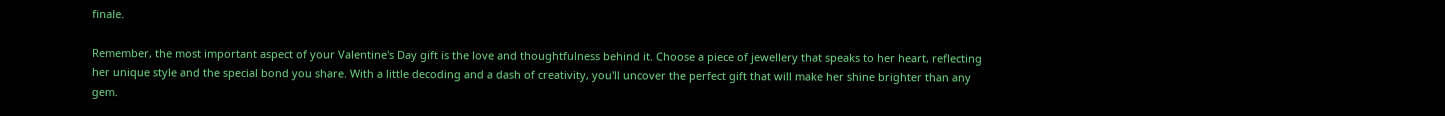finale.

Remember, the most important aspect of your Valentine's Day gift is the love and thoughtfulness behind it. Choose a piece of jewellery that speaks to her heart, reflecting her unique style and the special bond you share. With a little decoding and a dash of creativity, you'll uncover the perfect gift that will make her shine brighter than any gem.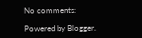No comments:

Powered by Blogger.